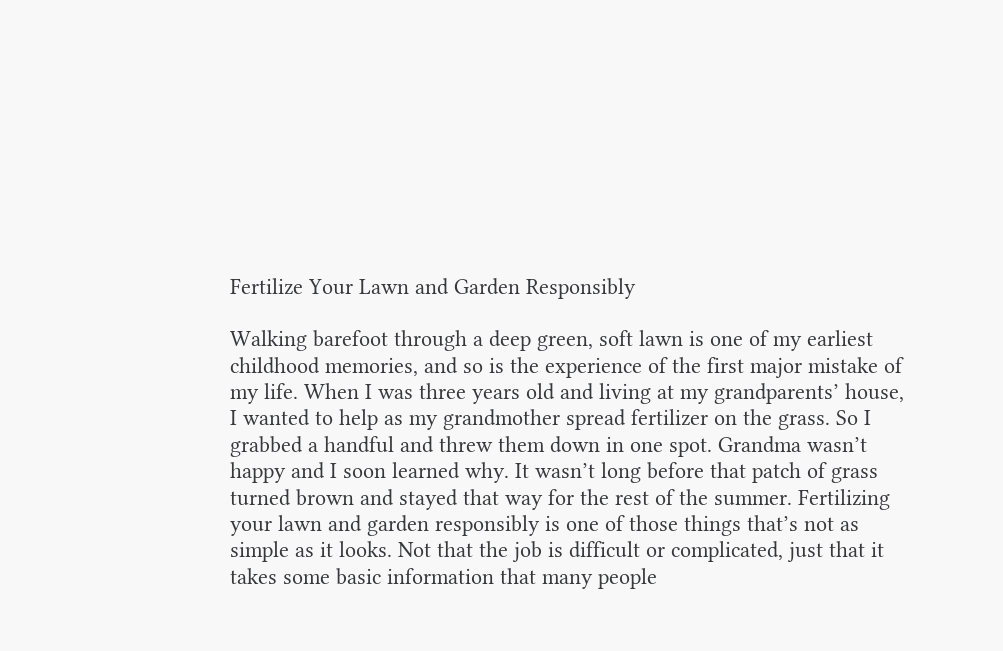Fertilize Your Lawn and Garden Responsibly

Walking barefoot through a deep green, soft lawn is one of my earliest childhood memories, and so is the experience of the first major mistake of my life. When I was three years old and living at my grandparents’ house, I wanted to help as my grandmother spread fertilizer on the grass. So I grabbed a handful and threw them down in one spot. Grandma wasn’t happy and I soon learned why. It wasn’t long before that patch of grass turned brown and stayed that way for the rest of the summer. Fertilizing your lawn and garden responsibly is one of those things that’s not as simple as it looks. Not that the job is difficult or complicated, just that it takes some basic information that many people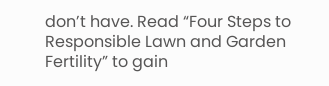don’t have. Read “Four Steps to Responsible Lawn and Garden Fertility” to gain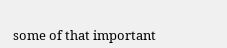some of that important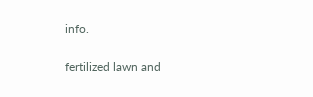info.

fertilized lawn and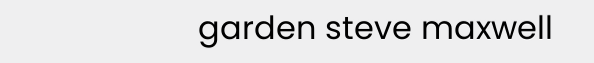garden steve maxwell